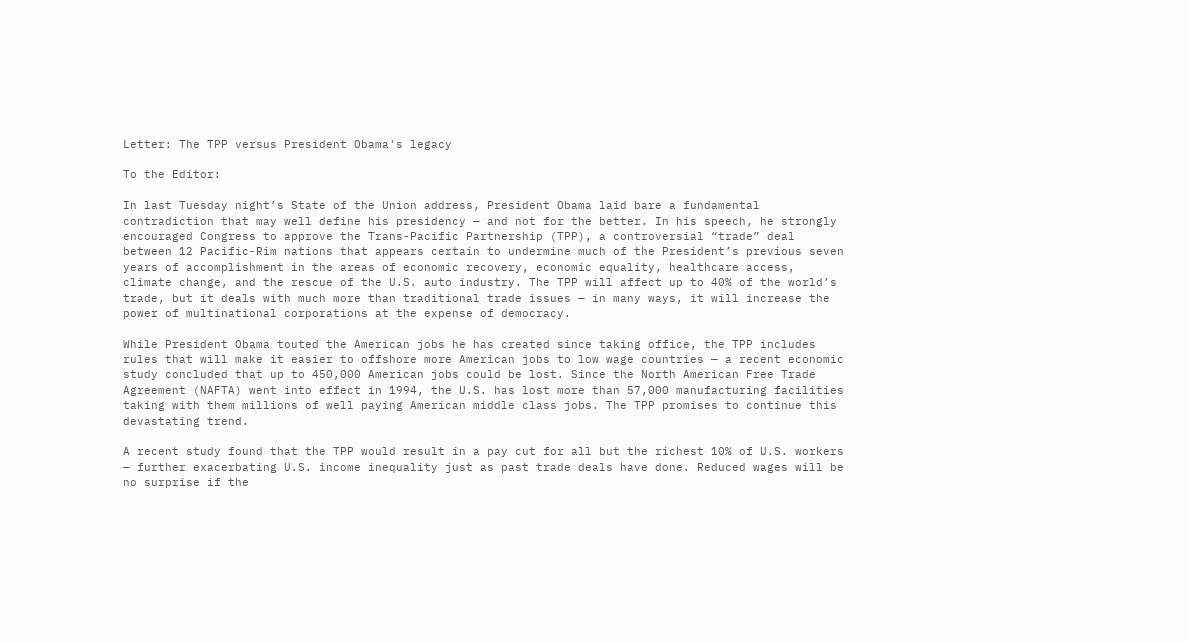Letter: The TPP versus President Obama's legacy

To the Editor:

In last Tuesday night’s State of the Union address, President Obama laid bare a fundamental contradiction that may well define his presidency — and not for the better. In his speech, he strongly encouraged Congress to approve the Trans-Pacific Partnership (TPP), a controversial “trade” deal between 12 Pacific-Rim nations that appears certain to undermine much of the President’s previous seven years of accomplishment in the areas of economic recovery, economic equality, healthcare access, climate change, and the rescue of the U.S. auto industry. The TPP will affect up to 40% of the world’s trade, but it deals with much more than traditional trade issues — in many ways, it will increase the power of multinational corporations at the expense of democracy.

While President Obama touted the American jobs he has created since taking office, the TPP includes rules that will make it easier to offshore more American jobs to low wage countries — a recent economic study concluded that up to 450,000 American jobs could be lost. Since the North American Free Trade Agreement (NAFTA) went into effect in 1994, the U.S. has lost more than 57,000 manufacturing facilities taking with them millions of well paying American middle class jobs. The TPP promises to continue this devastating trend.

A recent study found that the TPP would result in a pay cut for all but the richest 10% of U.S. workers — further exacerbating U.S. income inequality just as past trade deals have done. Reduced wages will be no surprise if the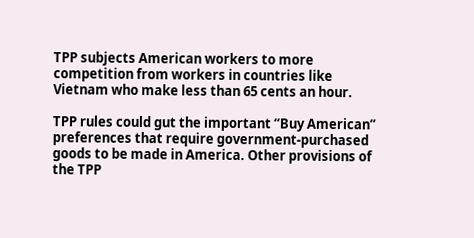TPP subjects American workers to more competition from workers in countries like Vietnam who make less than 65 cents an hour.

TPP rules could gut the important “Buy American” preferences that require government-purchased goods to be made in America. Other provisions of the TPP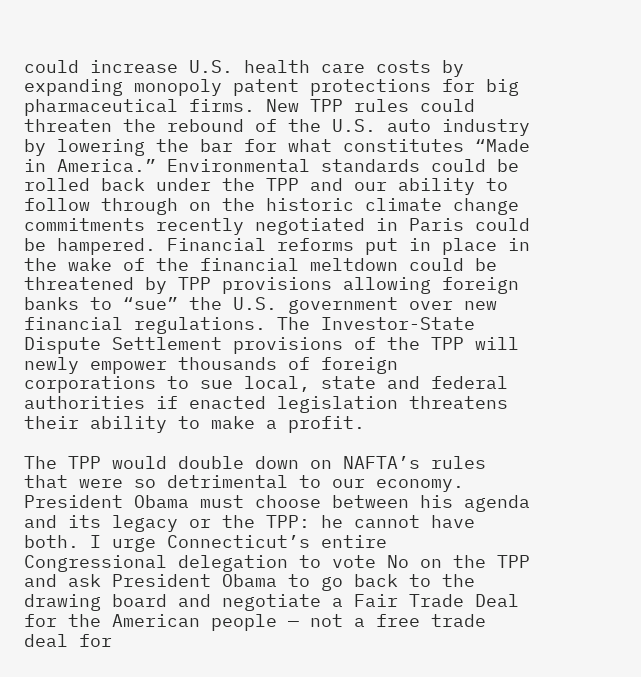could increase U.S. health care costs by expanding monopoly patent protections for big pharmaceutical firms. New TPP rules could threaten the rebound of the U.S. auto industry by lowering the bar for what constitutes “Made in America.” Environmental standards could be rolled back under the TPP and our ability to follow through on the historic climate change commitments recently negotiated in Paris could be hampered. Financial reforms put in place in the wake of the financial meltdown could be threatened by TPP provisions allowing foreign banks to “sue” the U.S. government over new financial regulations. The Investor-State Dispute Settlement provisions of the TPP will newly empower thousands of foreign corporations to sue local, state and federal authorities if enacted legislation threatens their ability to make a profit.

The TPP would double down on NAFTA’s rules that were so detrimental to our economy. President Obama must choose between his agenda and its legacy or the TPP: he cannot have both. I urge Connecticut’s entire Congressional delegation to vote No on the TPP and ask President Obama to go back to the drawing board and negotiate a Fair Trade Deal for the American people — not a free trade deal for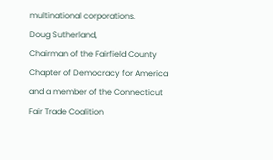multinational corporations.
Doug Sutherland,
Chairman of the Fairfield County Chapter of Democracy for America and a member of the Connecticut Fair Trade Coalition